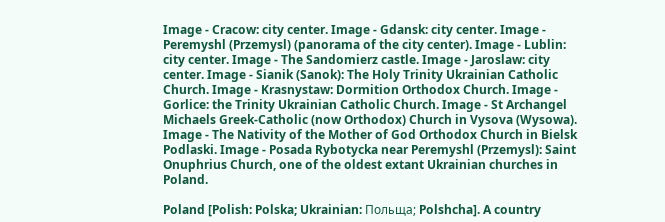Image - Cracow: city center. Image - Gdansk: city center. Image - Peremyshl (Przemysl) (panorama of the city center). Image - Lublin: city center. Image - The Sandomierz castle. Image - Jaroslaw: city center. Image - Sianik (Sanok): The Holy Trinity Ukrainian Catholic Church. Image - Krasnystaw: Dormition Orthodox Church. Image - Gorlice: the Trinity Ukrainian Catholic Church. Image - St Archangel Michaels Greek-Catholic (now Orthodox) Church in Vysova (Wysowa). Image - The Nativity of the Mother of God Orthodox Church in Bielsk Podlaski. Image - Posada Rybotycka near Peremyshl (Przemysl): Saint Onuphrius Church, one of the oldest extant Ukrainian churches in Poland.

Poland [Polish: Polska; Ukrainian: Польща; Polshcha]. A country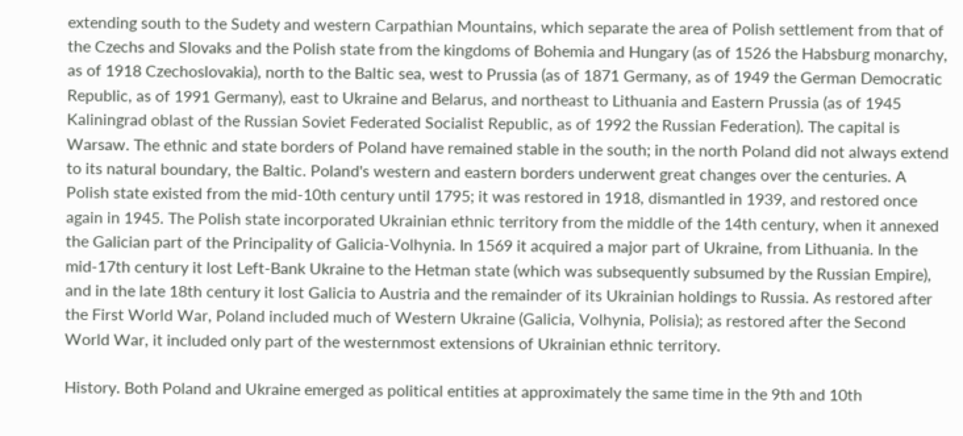extending south to the Sudety and western Carpathian Mountains, which separate the area of Polish settlement from that of the Czechs and Slovaks and the Polish state from the kingdoms of Bohemia and Hungary (as of 1526 the Habsburg monarchy, as of 1918 Czechoslovakia), north to the Baltic sea, west to Prussia (as of 1871 Germany, as of 1949 the German Democratic Republic, as of 1991 Germany), east to Ukraine and Belarus, and northeast to Lithuania and Eastern Prussia (as of 1945 Kaliningrad oblast of the Russian Soviet Federated Socialist Republic, as of 1992 the Russian Federation). The capital is Warsaw. The ethnic and state borders of Poland have remained stable in the south; in the north Poland did not always extend to its natural boundary, the Baltic. Poland's western and eastern borders underwent great changes over the centuries. A Polish state existed from the mid-10th century until 1795; it was restored in 1918, dismantled in 1939, and restored once again in 1945. The Polish state incorporated Ukrainian ethnic territory from the middle of the 14th century, when it annexed the Galician part of the Principality of Galicia-Volhynia. In 1569 it acquired a major part of Ukraine, from Lithuania. In the mid-17th century it lost Left-Bank Ukraine to the Hetman state (which was subsequently subsumed by the Russian Empire), and in the late 18th century it lost Galicia to Austria and the remainder of its Ukrainian holdings to Russia. As restored after the First World War, Poland included much of Western Ukraine (Galicia, Volhynia, Polisia); as restored after the Second World War, it included only part of the westernmost extensions of Ukrainian ethnic territory.

History. Both Poland and Ukraine emerged as political entities at approximately the same time in the 9th and 10th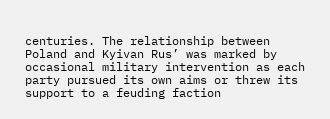centuries. The relationship between Poland and Kyivan Rus’ was marked by occasional military intervention as each party pursued its own aims or threw its support to a feuding faction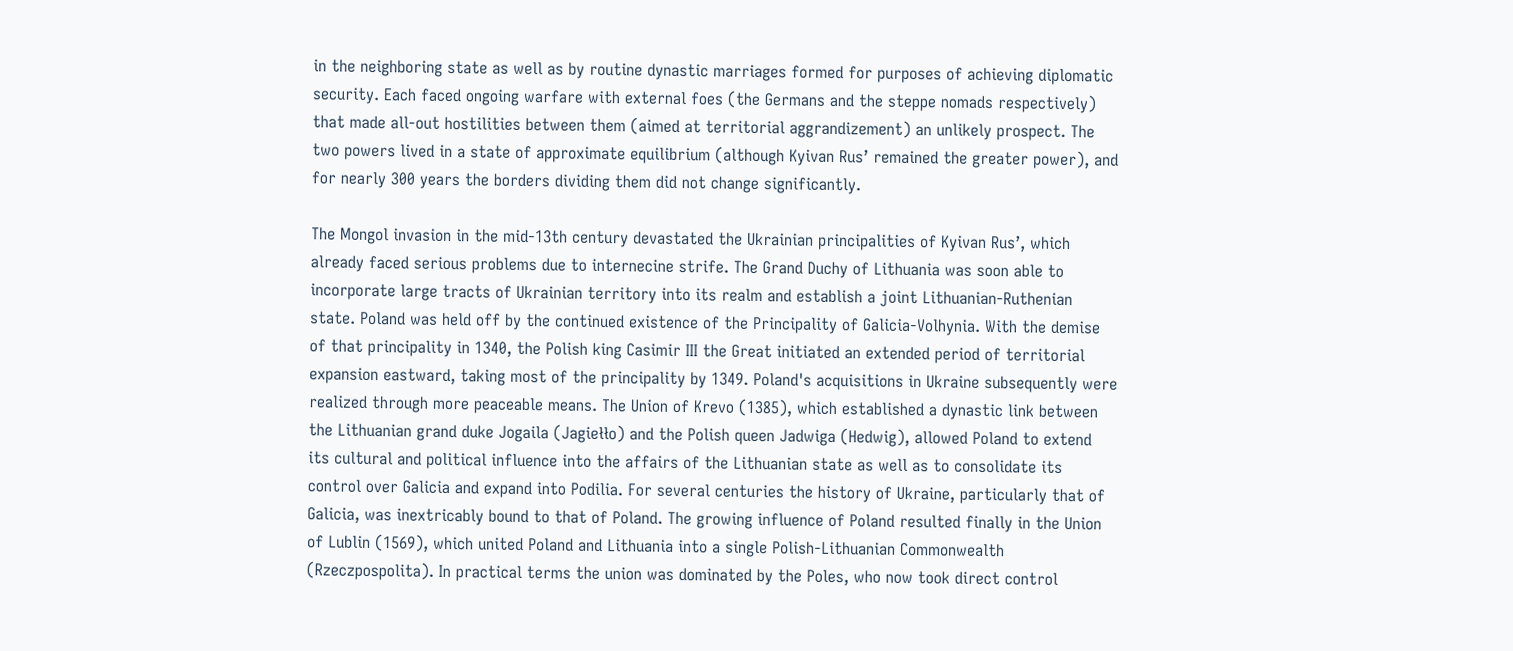in the neighboring state as well as by routine dynastic marriages formed for purposes of achieving diplomatic security. Each faced ongoing warfare with external foes (the Germans and the steppe nomads respectively) that made all-out hostilities between them (aimed at territorial aggrandizement) an unlikely prospect. The two powers lived in a state of approximate equilibrium (although Kyivan Rus’ remained the greater power), and for nearly 300 years the borders dividing them did not change significantly.

The Mongol invasion in the mid-13th century devastated the Ukrainian principalities of Kyivan Rus’, which already faced serious problems due to internecine strife. The Grand Duchy of Lithuania was soon able to incorporate large tracts of Ukrainian territory into its realm and establish a joint Lithuanian-Ruthenian state. Poland was held off by the continued existence of the Principality of Galicia-Volhynia. With the demise of that principality in 1340, the Polish king Casimir III the Great initiated an extended period of territorial expansion eastward, taking most of the principality by 1349. Poland's acquisitions in Ukraine subsequently were realized through more peaceable means. The Union of Krevo (1385), which established a dynastic link between the Lithuanian grand duke Jogaila (Jagiełło) and the Polish queen Jadwiga (Hedwig), allowed Poland to extend its cultural and political influence into the affairs of the Lithuanian state as well as to consolidate its control over Galicia and expand into Podilia. For several centuries the history of Ukraine, particularly that of Galicia, was inextricably bound to that of Poland. The growing influence of Poland resulted finally in the Union of Lublin (1569), which united Poland and Lithuania into a single Polish-Lithuanian Commonwealth (Rzeczpospolita). In practical terms the union was dominated by the Poles, who now took direct control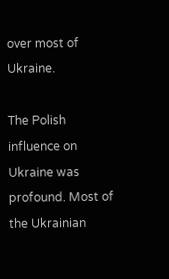over most of Ukraine.

The Polish influence on Ukraine was profound. Most of the Ukrainian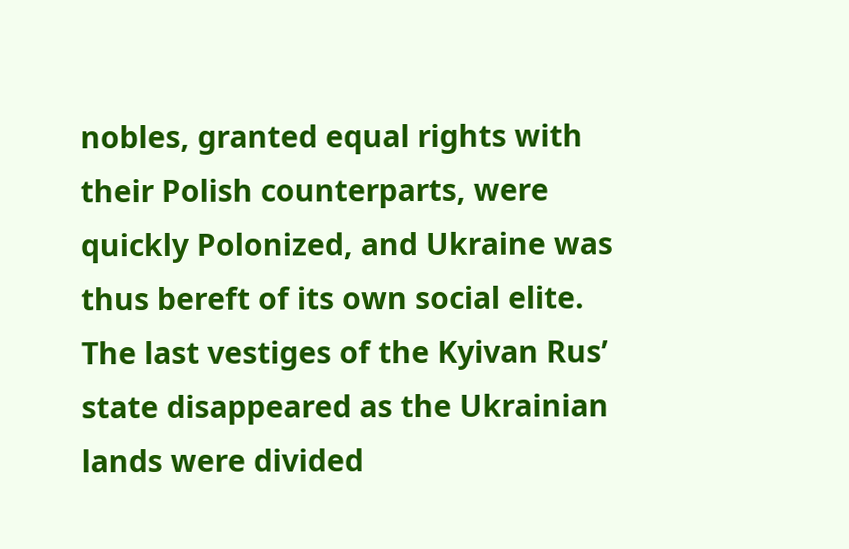nobles, granted equal rights with their Polish counterparts, were quickly Polonized, and Ukraine was thus bereft of its own social elite. The last vestiges of the Kyivan Rus’ state disappeared as the Ukrainian lands were divided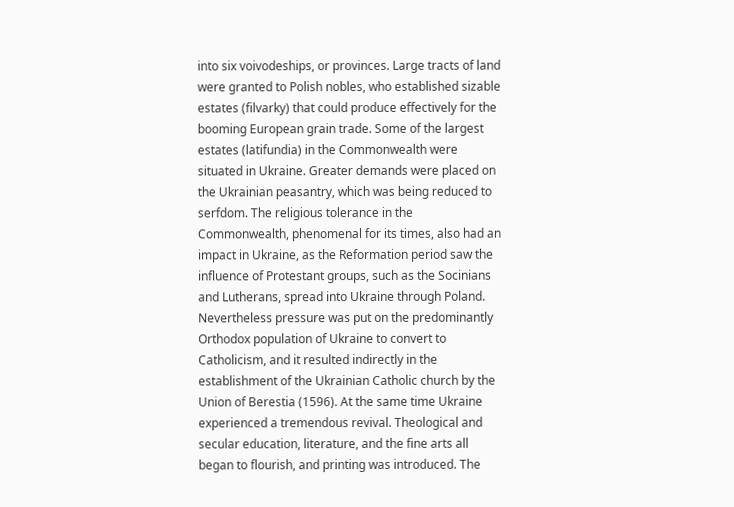into six voivodeships, or provinces. Large tracts of land were granted to Polish nobles, who established sizable estates (filvarky) that could produce effectively for the booming European grain trade. Some of the largest estates (latifundia) in the Commonwealth were situated in Ukraine. Greater demands were placed on the Ukrainian peasantry, which was being reduced to serfdom. The religious tolerance in the Commonwealth, phenomenal for its times, also had an impact in Ukraine, as the Reformation period saw the influence of Protestant groups, such as the Socinians and Lutherans, spread into Ukraine through Poland. Nevertheless pressure was put on the predominantly Orthodox population of Ukraine to convert to Catholicism, and it resulted indirectly in the establishment of the Ukrainian Catholic church by the Union of Berestia (1596). At the same time Ukraine experienced a tremendous revival. Theological and secular education, literature, and the fine arts all began to flourish, and printing was introduced. The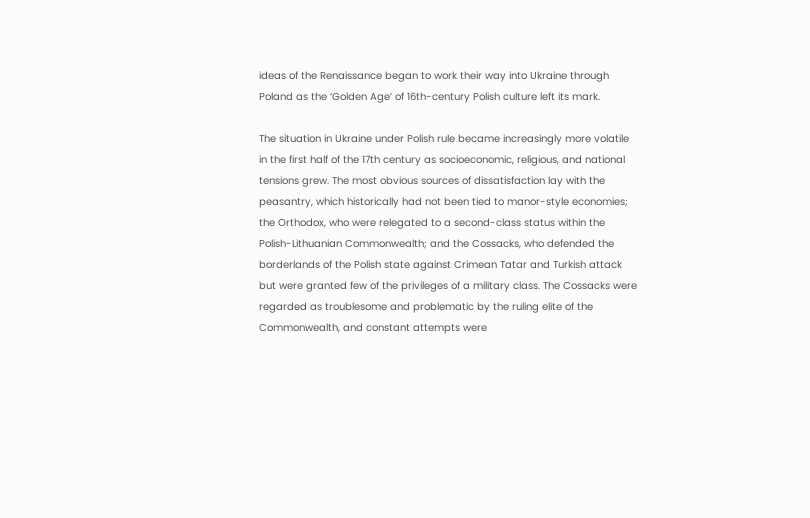ideas of the Renaissance began to work their way into Ukraine through Poland as the ‘Golden Age’ of 16th-century Polish culture left its mark.

The situation in Ukraine under Polish rule became increasingly more volatile in the first half of the 17th century as socioeconomic, religious, and national tensions grew. The most obvious sources of dissatisfaction lay with the peasantry, which historically had not been tied to manor-style economies; the Orthodox, who were relegated to a second-class status within the Polish-Lithuanian Commonwealth; and the Cossacks, who defended the borderlands of the Polish state against Crimean Tatar and Turkish attack but were granted few of the privileges of a military class. The Cossacks were regarded as troublesome and problematic by the ruling elite of the Commonwealth, and constant attempts were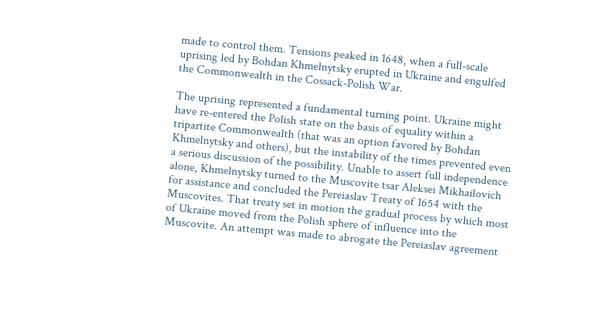made to control them. Tensions peaked in 1648, when a full-scale uprising led by Bohdan Khmelnytsky erupted in Ukraine and engulfed the Commonwealth in the Cossack-Polish War.

The uprising represented a fundamental turning point. Ukraine might have re-entered the Polish state on the basis of equality within a tripartite Commonwealth (that was an option favored by Bohdan Khmelnytsky and others), but the instability of the times prevented even a serious discussion of the possibility. Unable to assert full independence alone, Khmelnytsky turned to the Muscovite tsar Aleksei Mikhailovich for assistance and concluded the Pereiaslav Treaty of 1654 with the Muscovites. That treaty set in motion the gradual process by which most of Ukraine moved from the Polish sphere of influence into the Muscovite. An attempt was made to abrogate the Pereiaslav agreement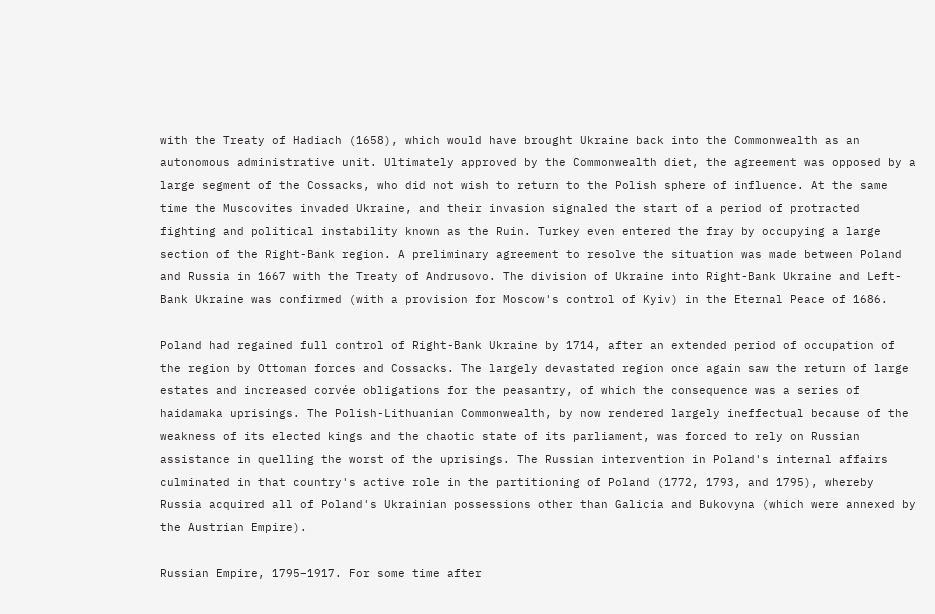with the Treaty of Hadiach (1658), which would have brought Ukraine back into the Commonwealth as an autonomous administrative unit. Ultimately approved by the Commonwealth diet, the agreement was opposed by a large segment of the Cossacks, who did not wish to return to the Polish sphere of influence. At the same time the Muscovites invaded Ukraine, and their invasion signaled the start of a period of protracted fighting and political instability known as the Ruin. Turkey even entered the fray by occupying a large section of the Right-Bank region. A preliminary agreement to resolve the situation was made between Poland and Russia in 1667 with the Treaty of Andrusovo. The division of Ukraine into Right-Bank Ukraine and Left-Bank Ukraine was confirmed (with a provision for Moscow's control of Kyiv) in the Eternal Peace of 1686.

Poland had regained full control of Right-Bank Ukraine by 1714, after an extended period of occupation of the region by Ottoman forces and Cossacks. The largely devastated region once again saw the return of large estates and increased corvée obligations for the peasantry, of which the consequence was a series of haidamaka uprisings. The Polish-Lithuanian Commonwealth, by now rendered largely ineffectual because of the weakness of its elected kings and the chaotic state of its parliament, was forced to rely on Russian assistance in quelling the worst of the uprisings. The Russian intervention in Poland's internal affairs culminated in that country's active role in the partitioning of Poland (1772, 1793, and 1795), whereby Russia acquired all of Poland's Ukrainian possessions other than Galicia and Bukovyna (which were annexed by the Austrian Empire).

Russian Empire, 1795–1917. For some time after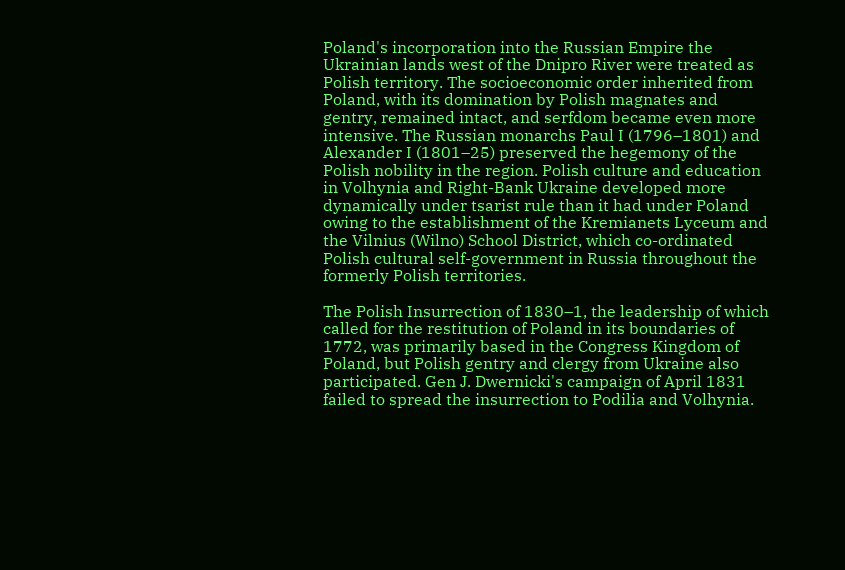Poland's incorporation into the Russian Empire the Ukrainian lands west of the Dnipro River were treated as Polish territory. The socioeconomic order inherited from Poland, with its domination by Polish magnates and gentry, remained intact, and serfdom became even more intensive. The Russian monarchs Paul I (1796–1801) and Alexander I (1801–25) preserved the hegemony of the Polish nobility in the region. Polish culture and education in Volhynia and Right-Bank Ukraine developed more dynamically under tsarist rule than it had under Poland owing to the establishment of the Kremianets Lyceum and the Vilnius (Wilno) School District, which co-ordinated Polish cultural self-government in Russia throughout the formerly Polish territories.

The Polish Insurrection of 1830–1, the leadership of which called for the restitution of Poland in its boundaries of 1772, was primarily based in the Congress Kingdom of Poland, but Polish gentry and clergy from Ukraine also participated. Gen J. Dwernicki's campaign of April 1831 failed to spread the insurrection to Podilia and Volhynia.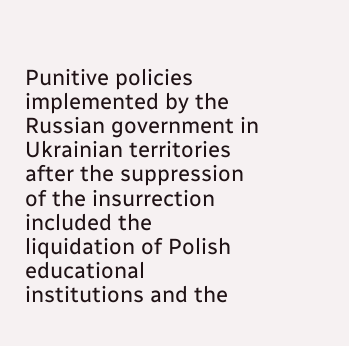Punitive policies implemented by the Russian government in Ukrainian territories after the suppression of the insurrection included the liquidation of Polish educational institutions and the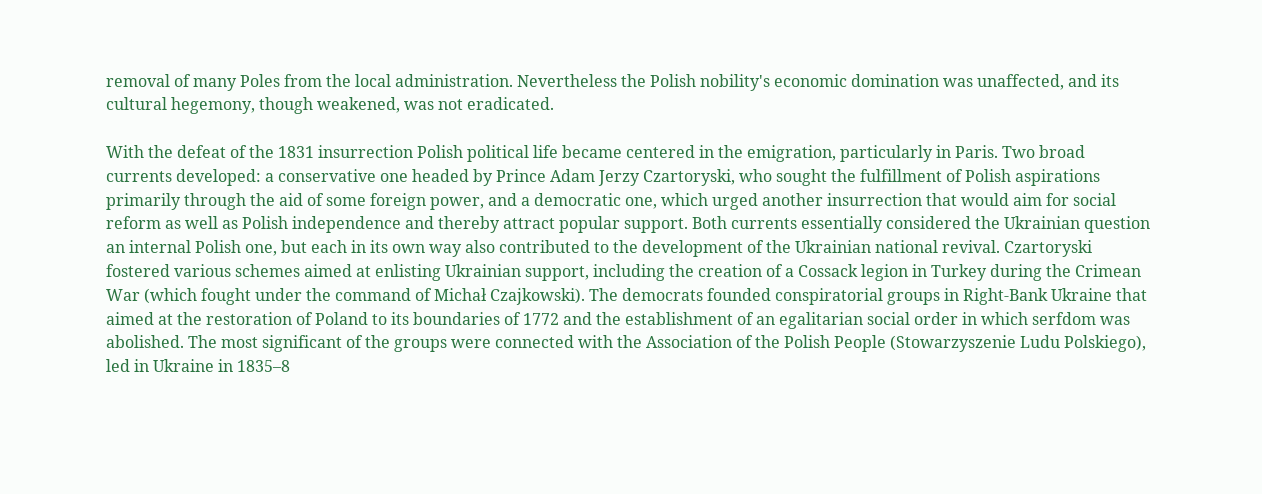removal of many Poles from the local administration. Nevertheless the Polish nobility's economic domination was unaffected, and its cultural hegemony, though weakened, was not eradicated.

With the defeat of the 1831 insurrection Polish political life became centered in the emigration, particularly in Paris. Two broad currents developed: a conservative one headed by Prince Adam Jerzy Czartoryski, who sought the fulfillment of Polish aspirations primarily through the aid of some foreign power, and a democratic one, which urged another insurrection that would aim for social reform as well as Polish independence and thereby attract popular support. Both currents essentially considered the Ukrainian question an internal Polish one, but each in its own way also contributed to the development of the Ukrainian national revival. Czartoryski fostered various schemes aimed at enlisting Ukrainian support, including the creation of a Cossack legion in Turkey during the Crimean War (which fought under the command of Michał Czajkowski). The democrats founded conspiratorial groups in Right-Bank Ukraine that aimed at the restoration of Poland to its boundaries of 1772 and the establishment of an egalitarian social order in which serfdom was abolished. The most significant of the groups were connected with the Association of the Polish People (Stowarzyszenie Ludu Polskiego), led in Ukraine in 1835–8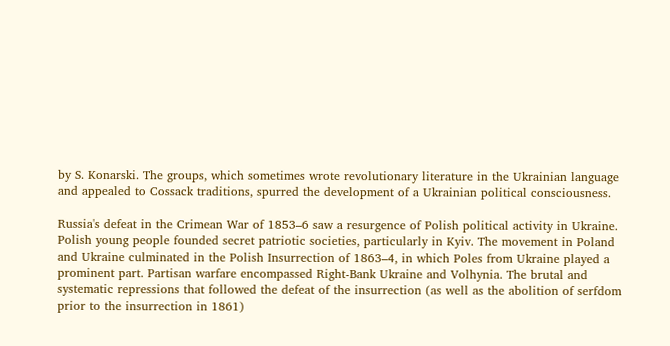by S. Konarski. The groups, which sometimes wrote revolutionary literature in the Ukrainian language and appealed to Cossack traditions, spurred the development of a Ukrainian political consciousness.

Russia's defeat in the Crimean War of 1853–6 saw a resurgence of Polish political activity in Ukraine. Polish young people founded secret patriotic societies, particularly in Kyiv. The movement in Poland and Ukraine culminated in the Polish Insurrection of 1863–4, in which Poles from Ukraine played a prominent part. Partisan warfare encompassed Right-Bank Ukraine and Volhynia. The brutal and systematic repressions that followed the defeat of the insurrection (as well as the abolition of serfdom prior to the insurrection in 1861)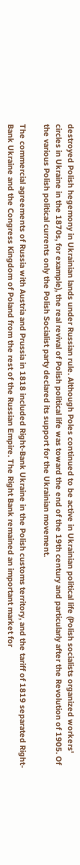destroyed Polish hegemony in Ukrainian lands under Russian rule. Although Poles continued to be active in Ukrainian political life (Polish socialists organized workers' circles in Ukraine in the 1870s, for example), the real revival of Polish political life was toward the end of the 19th century and particularly after the Revolution of 1905. Of the various Polish political currents only the Polish Socialist party declared its support for the Ukrainian movement.

The commercial agreements of Russia with Austria and Prussia in 1818 included Right-Bank Ukraine in the Polish customs territory, and the tariff of 1819 separated Right-Bank Ukraine and the Congress Kingdom of Poland from the rest of the Russian Empire. The Right Bank remained an important market for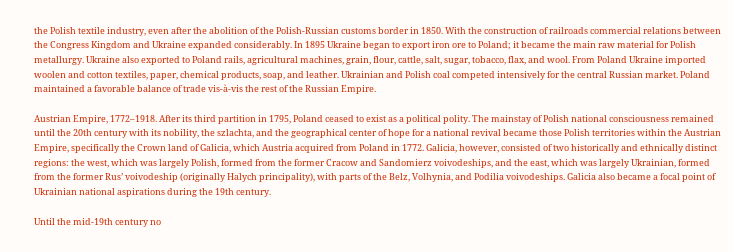the Polish textile industry, even after the abolition of the Polish-Russian customs border in 1850. With the construction of railroads commercial relations between the Congress Kingdom and Ukraine expanded considerably. In 1895 Ukraine began to export iron ore to Poland; it became the main raw material for Polish metallurgy. Ukraine also exported to Poland rails, agricultural machines, grain, flour, cattle, salt, sugar, tobacco, flax, and wool. From Poland Ukraine imported woolen and cotton textiles, paper, chemical products, soap, and leather. Ukrainian and Polish coal competed intensively for the central Russian market. Poland maintained a favorable balance of trade vis-à-vis the rest of the Russian Empire.

Austrian Empire, 1772–1918. After its third partition in 1795, Poland ceased to exist as a political polity. The mainstay of Polish national consciousness remained until the 20th century with its nobility, the szlachta, and the geographical center of hope for a national revival became those Polish territories within the Austrian Empire, specifically the Crown land of Galicia, which Austria acquired from Poland in 1772. Galicia, however, consisted of two historically and ethnically distinct regions: the west, which was largely Polish, formed from the former Cracow and Sandomierz voivodeships, and the east, which was largely Ukrainian, formed from the former Rus’ voivodeship (originally Halych principality), with parts of the Belz, Volhynia, and Podilia voivodeships. Galicia also became a focal point of Ukrainian national aspirations during the 19th century.

Until the mid-19th century no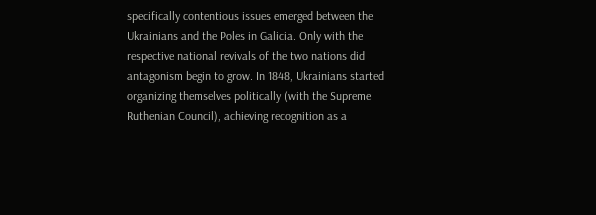specifically contentious issues emerged between the Ukrainians and the Poles in Galicia. Only with the respective national revivals of the two nations did antagonism begin to grow. In 1848, Ukrainians started organizing themselves politically (with the Supreme Ruthenian Council), achieving recognition as a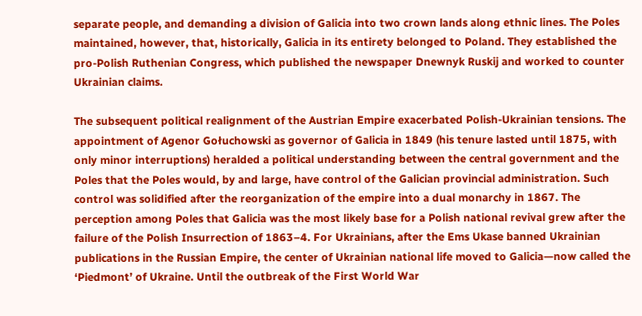separate people, and demanding a division of Galicia into two crown lands along ethnic lines. The Poles maintained, however, that, historically, Galicia in its entirety belonged to Poland. They established the pro-Polish Ruthenian Congress, which published the newspaper Dnewnyk Ruskij and worked to counter Ukrainian claims.

The subsequent political realignment of the Austrian Empire exacerbated Polish-Ukrainian tensions. The appointment of Agenor Gołuchowski as governor of Galicia in 1849 (his tenure lasted until 1875, with only minor interruptions) heralded a political understanding between the central government and the Poles that the Poles would, by and large, have control of the Galician provincial administration. Such control was solidified after the reorganization of the empire into a dual monarchy in 1867. The perception among Poles that Galicia was the most likely base for a Polish national revival grew after the failure of the Polish Insurrection of 1863–4. For Ukrainians, after the Ems Ukase banned Ukrainian publications in the Russian Empire, the center of Ukrainian national life moved to Galicia—now called the ‘Piedmont’ of Ukraine. Until the outbreak of the First World War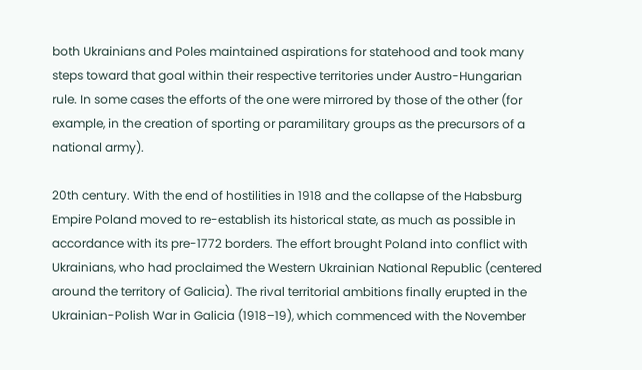both Ukrainians and Poles maintained aspirations for statehood and took many steps toward that goal within their respective territories under Austro-Hungarian rule. In some cases the efforts of the one were mirrored by those of the other (for example, in the creation of sporting or paramilitary groups as the precursors of a national army).

20th century. With the end of hostilities in 1918 and the collapse of the Habsburg Empire Poland moved to re-establish its historical state, as much as possible in accordance with its pre-1772 borders. The effort brought Poland into conflict with Ukrainians, who had proclaimed the Western Ukrainian National Republic (centered around the territory of Galicia). The rival territorial ambitions finally erupted in the Ukrainian-Polish War in Galicia (1918–19), which commenced with the November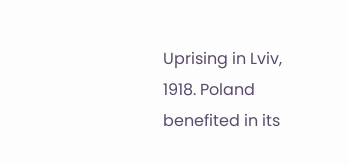Uprising in Lviv, 1918. Poland benefited in its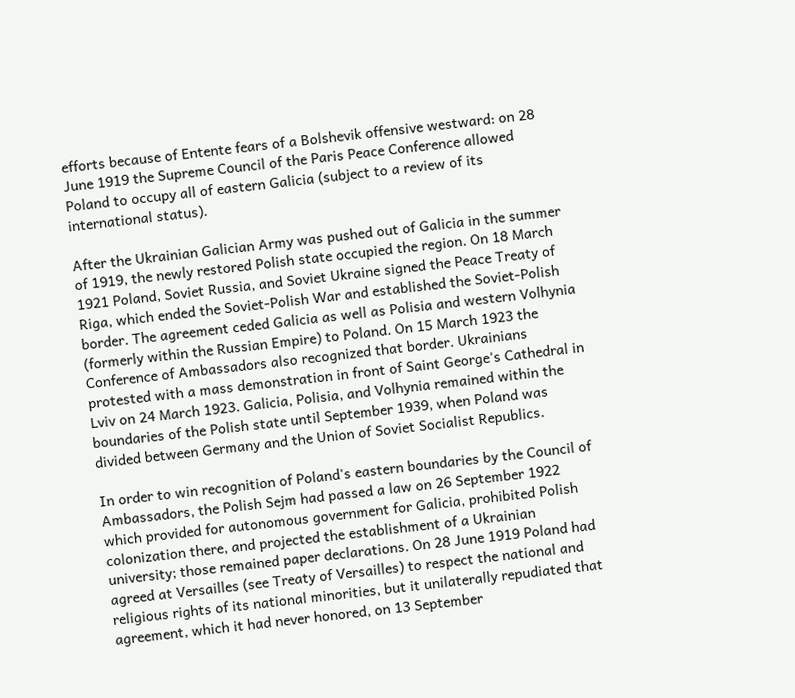efforts because of Entente fears of a Bolshevik offensive westward: on 28 June 1919 the Supreme Council of the Paris Peace Conference allowed Poland to occupy all of eastern Galicia (subject to a review of its international status).

After the Ukrainian Galician Army was pushed out of Galicia in the summer of 1919, the newly restored Polish state occupied the region. On 18 March 1921 Poland, Soviet Russia, and Soviet Ukraine signed the Peace Treaty of Riga, which ended the Soviet-Polish War and established the Soviet-Polish border. The agreement ceded Galicia as well as Polisia and western Volhynia (formerly within the Russian Empire) to Poland. On 15 March 1923 the Conference of Ambassadors also recognized that border. Ukrainians protested with a mass demonstration in front of Saint George's Cathedral in Lviv on 24 March 1923. Galicia, Polisia, and Volhynia remained within the boundaries of the Polish state until September 1939, when Poland was divided between Germany and the Union of Soviet Socialist Republics.

In order to win recognition of Poland's eastern boundaries by the Council of Ambassadors, the Polish Sejm had passed a law on 26 September 1922 which provided for autonomous government for Galicia, prohibited Polish colonization there, and projected the establishment of a Ukrainian university; those remained paper declarations. On 28 June 1919 Poland had agreed at Versailles (see Treaty of Versailles) to respect the national and religious rights of its national minorities, but it unilaterally repudiated that agreement, which it had never honored, on 13 September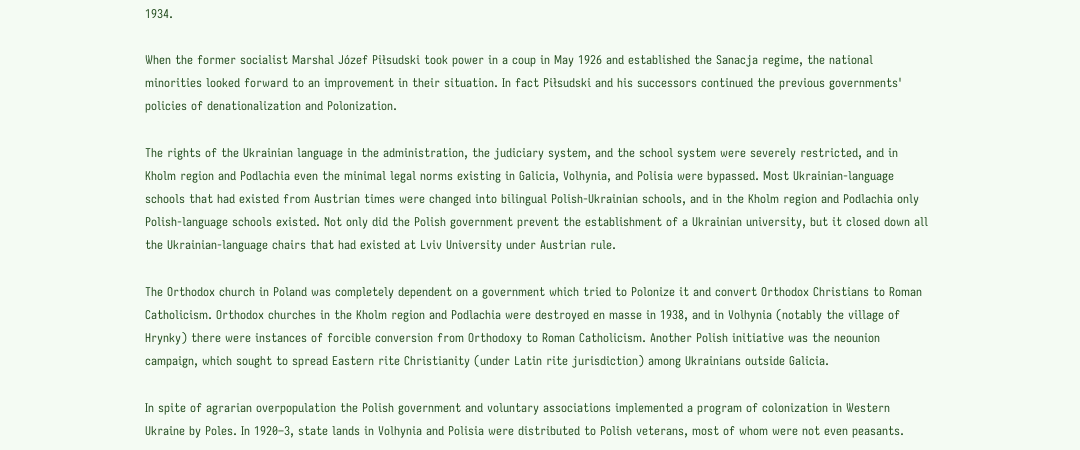1934.

When the former socialist Marshal Józef Piłsudski took power in a coup in May 1926 and established the Sanacja regime, the national minorities looked forward to an improvement in their situation. In fact Piłsudski and his successors continued the previous governments' policies of denationalization and Polonization.

The rights of the Ukrainian language in the administration, the judiciary system, and the school system were severely restricted, and in Kholm region and Podlachia even the minimal legal norms existing in Galicia, Volhynia, and Polisia were bypassed. Most Ukrainian-language schools that had existed from Austrian times were changed into bilingual Polish-Ukrainian schools, and in the Kholm region and Podlachia only Polish-language schools existed. Not only did the Polish government prevent the establishment of a Ukrainian university, but it closed down all the Ukrainian-language chairs that had existed at Lviv University under Austrian rule.

The Orthodox church in Poland was completely dependent on a government which tried to Polonize it and convert Orthodox Christians to Roman Catholicism. Orthodox churches in the Kholm region and Podlachia were destroyed en masse in 1938, and in Volhynia (notably the village of Hrynky) there were instances of forcible conversion from Orthodoxy to Roman Catholicism. Another Polish initiative was the neounion campaign, which sought to spread Eastern rite Christianity (under Latin rite jurisdiction) among Ukrainians outside Galicia.

In spite of agrarian overpopulation the Polish government and voluntary associations implemented a program of colonization in Western Ukraine by Poles. In 1920–3, state lands in Volhynia and Polisia were distributed to Polish veterans, most of whom were not even peasants.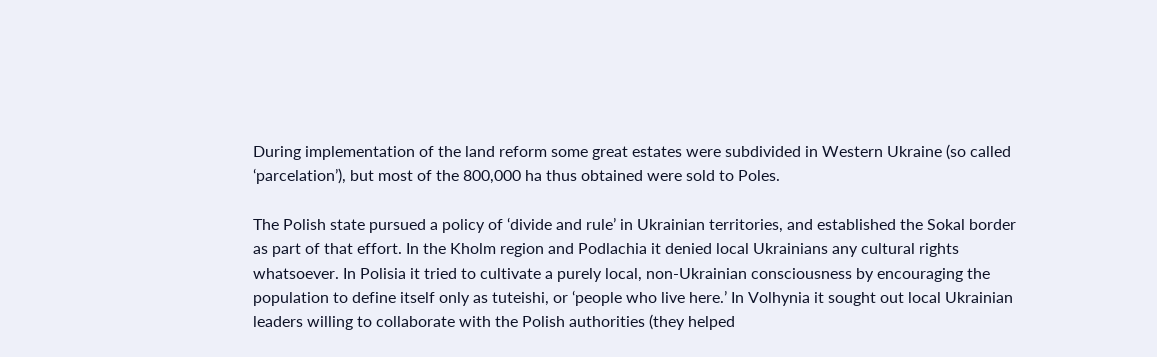During implementation of the land reform some great estates were subdivided in Western Ukraine (so called ‘parcelation’), but most of the 800,000 ha thus obtained were sold to Poles.

The Polish state pursued a policy of ‘divide and rule’ in Ukrainian territories, and established the Sokal border as part of that effort. In the Kholm region and Podlachia it denied local Ukrainians any cultural rights whatsoever. In Polisia it tried to cultivate a purely local, non-Ukrainian consciousness by encouraging the population to define itself only as tuteishi, or ‘people who live here.’ In Volhynia it sought out local Ukrainian leaders willing to collaborate with the Polish authorities (they helped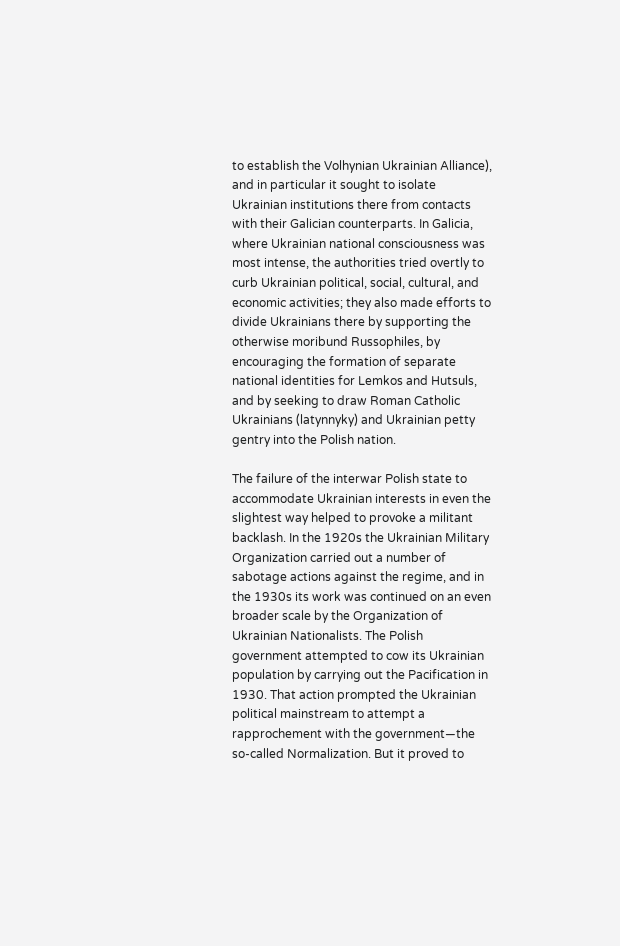to establish the Volhynian Ukrainian Alliance), and in particular it sought to isolate Ukrainian institutions there from contacts with their Galician counterparts. In Galicia, where Ukrainian national consciousness was most intense, the authorities tried overtly to curb Ukrainian political, social, cultural, and economic activities; they also made efforts to divide Ukrainians there by supporting the otherwise moribund Russophiles, by encouraging the formation of separate national identities for Lemkos and Hutsuls, and by seeking to draw Roman Catholic Ukrainians (latynnyky) and Ukrainian petty gentry into the Polish nation.

The failure of the interwar Polish state to accommodate Ukrainian interests in even the slightest way helped to provoke a militant backlash. In the 1920s the Ukrainian Military Organization carried out a number of sabotage actions against the regime, and in the 1930s its work was continued on an even broader scale by the Organization of Ukrainian Nationalists. The Polish government attempted to cow its Ukrainian population by carrying out the Pacification in 1930. That action prompted the Ukrainian political mainstream to attempt a rapprochement with the government—the so-called Normalization. But it proved to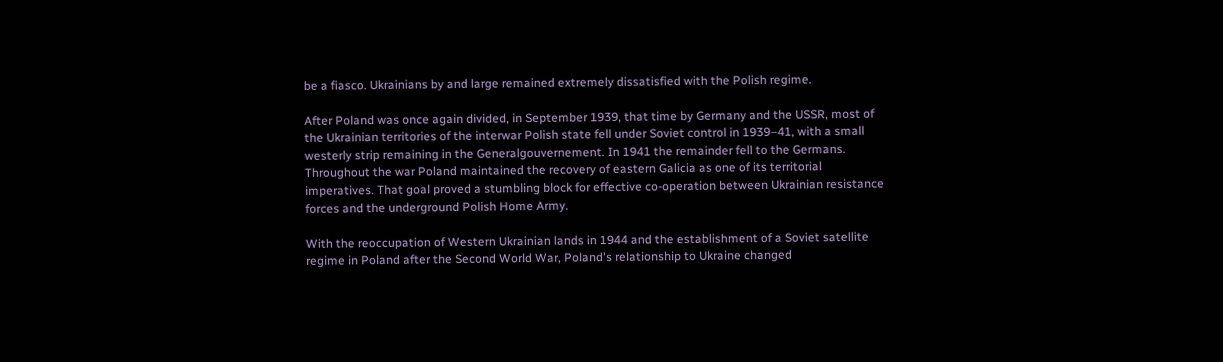be a fiasco. Ukrainians by and large remained extremely dissatisfied with the Polish regime.

After Poland was once again divided, in September 1939, that time by Germany and the USSR, most of the Ukrainian territories of the interwar Polish state fell under Soviet control in 1939–41, with a small westerly strip remaining in the Generalgouvernement. In 1941 the remainder fell to the Germans. Throughout the war Poland maintained the recovery of eastern Galicia as one of its territorial imperatives. That goal proved a stumbling block for effective co-operation between Ukrainian resistance forces and the underground Polish Home Army.

With the reoccupation of Western Ukrainian lands in 1944 and the establishment of a Soviet satellite regime in Poland after the Second World War, Poland's relationship to Ukraine changed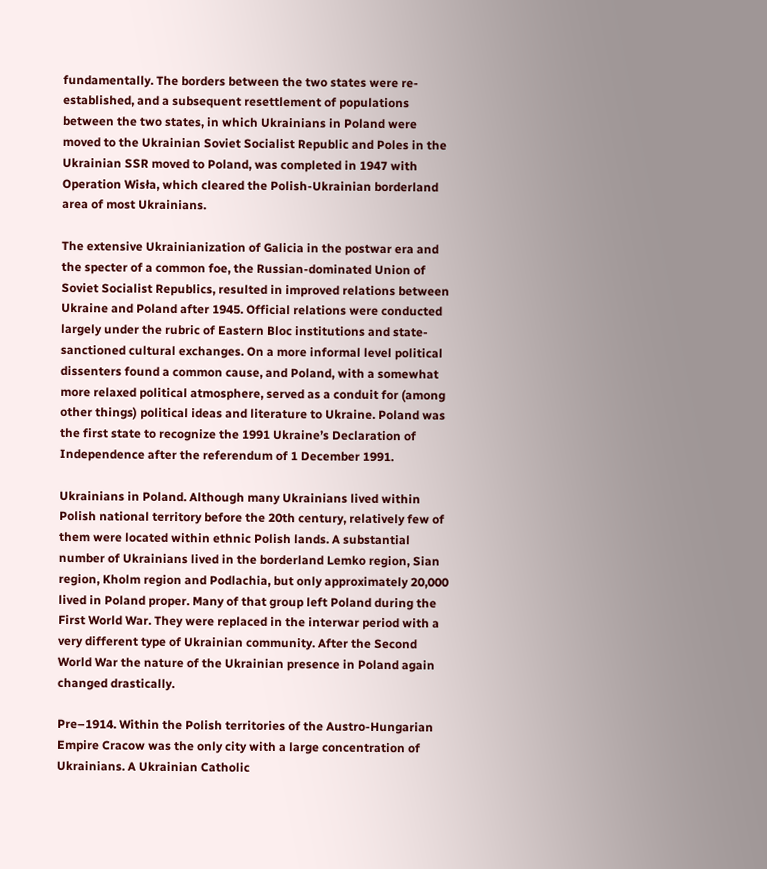fundamentally. The borders between the two states were re-established, and a subsequent resettlement of populations between the two states, in which Ukrainians in Poland were moved to the Ukrainian Soviet Socialist Republic and Poles in the Ukrainian SSR moved to Poland, was completed in 1947 with Operation Wisła, which cleared the Polish-Ukrainian borderland area of most Ukrainians.

The extensive Ukrainianization of Galicia in the postwar era and the specter of a common foe, the Russian-dominated Union of Soviet Socialist Republics, resulted in improved relations between Ukraine and Poland after 1945. Official relations were conducted largely under the rubric of Eastern Bloc institutions and state-sanctioned cultural exchanges. On a more informal level political dissenters found a common cause, and Poland, with a somewhat more relaxed political atmosphere, served as a conduit for (among other things) political ideas and literature to Ukraine. Poland was the first state to recognize the 1991 Ukraine’s Declaration of Independence after the referendum of 1 December 1991.

Ukrainians in Poland. Although many Ukrainians lived within Polish national territory before the 20th century, relatively few of them were located within ethnic Polish lands. A substantial number of Ukrainians lived in the borderland Lemko region, Sian region, Kholm region and Podlachia, but only approximately 20,000 lived in Poland proper. Many of that group left Poland during the First World War. They were replaced in the interwar period with a very different type of Ukrainian community. After the Second World War the nature of the Ukrainian presence in Poland again changed drastically.

Pre–1914. Within the Polish territories of the Austro-Hungarian Empire Cracow was the only city with a large concentration of Ukrainians. A Ukrainian Catholic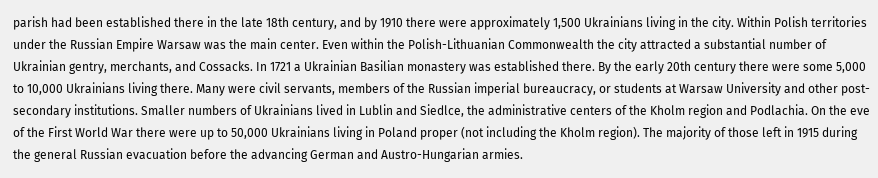parish had been established there in the late 18th century, and by 1910 there were approximately 1,500 Ukrainians living in the city. Within Polish territories under the Russian Empire Warsaw was the main center. Even within the Polish-Lithuanian Commonwealth the city attracted a substantial number of Ukrainian gentry, merchants, and Cossacks. In 1721 a Ukrainian Basilian monastery was established there. By the early 20th century there were some 5,000 to 10,000 Ukrainians living there. Many were civil servants, members of the Russian imperial bureaucracy, or students at Warsaw University and other post-secondary institutions. Smaller numbers of Ukrainians lived in Lublin and Siedlce, the administrative centers of the Kholm region and Podlachia. On the eve of the First World War there were up to 50,000 Ukrainians living in Poland proper (not including the Kholm region). The majority of those left in 1915 during the general Russian evacuation before the advancing German and Austro-Hungarian armies.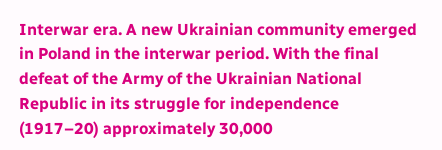Interwar era. A new Ukrainian community emerged in Poland in the interwar period. With the final defeat of the Army of the Ukrainian National Republic in its struggle for independence (1917–20) approximately 30,000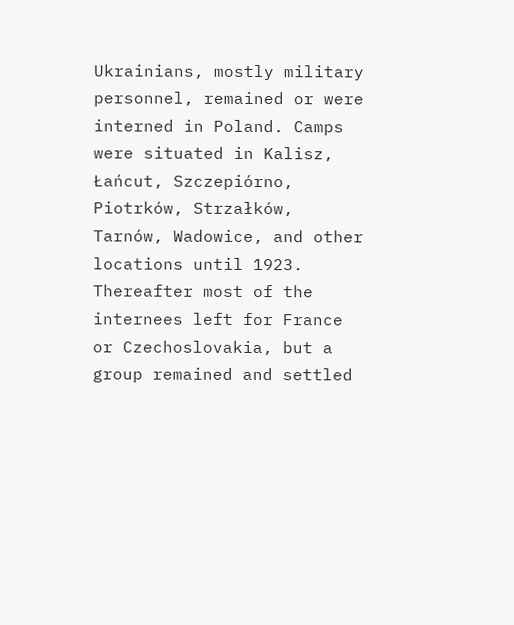Ukrainians, mostly military personnel, remained or were interned in Poland. Camps were situated in Kalisz, Łańcut, Szczepiórno, Piotrków, Strzałków, Tarnów, Wadowice, and other locations until 1923. Thereafter most of the internees left for France or Czechoslovakia, but a group remained and settled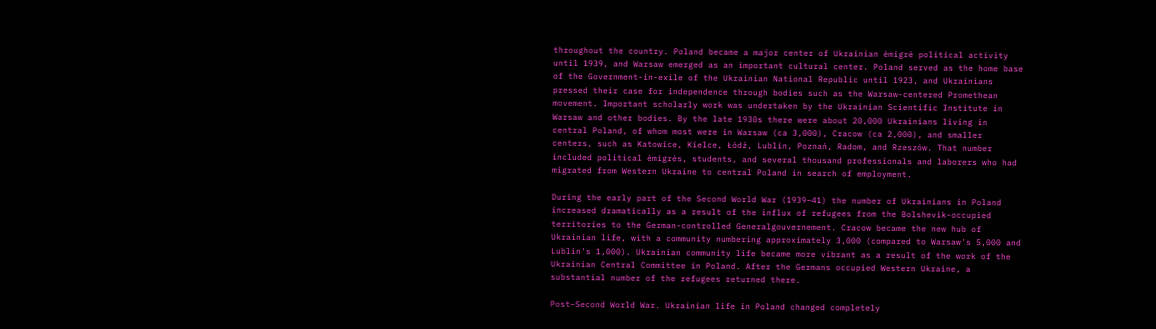throughout the country. Poland became a major center of Ukrainian émigré political activity until 1939, and Warsaw emerged as an important cultural center. Poland served as the home base of the Government-in-exile of the Ukrainian National Republic until 1923, and Ukrainians pressed their case for independence through bodies such as the Warsaw-centered Promethean movement. Important scholarly work was undertaken by the Ukrainian Scientific Institute in Warsaw and other bodies. By the late 1930s there were about 20,000 Ukrainians living in central Poland, of whom most were in Warsaw (ca 3,000), Cracow (ca 2,000), and smaller centers, such as Katowice, Kielce, Łódź, Lublin, Poznań, Radom, and Rzeszów. That number included political émigrés, students, and several thousand professionals and laborers who had migrated from Western Ukraine to central Poland in search of employment.

During the early part of the Second World War (1939–41) the number of Ukrainians in Poland increased dramatically as a result of the influx of refugees from the Bolshevik-occupied territories to the German-controlled Generalgouvernement. Cracow became the new hub of Ukrainian life, with a community numbering approximately 3,000 (compared to Warsaw's 5,000 and Lublin's 1,000). Ukrainian community life became more vibrant as a result of the work of the Ukrainian Central Committee in Poland. After the Germans occupied Western Ukraine, a substantial number of the refugees returned there.

Post–Second World War. Ukrainian life in Poland changed completely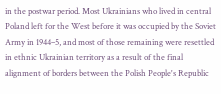in the postwar period. Most Ukrainians who lived in central Poland left for the West before it was occupied by the Soviet Army in 1944–5, and most of those remaining were resettled in ethnic Ukrainian territory as a result of the final alignment of borders between the Polish People's Republic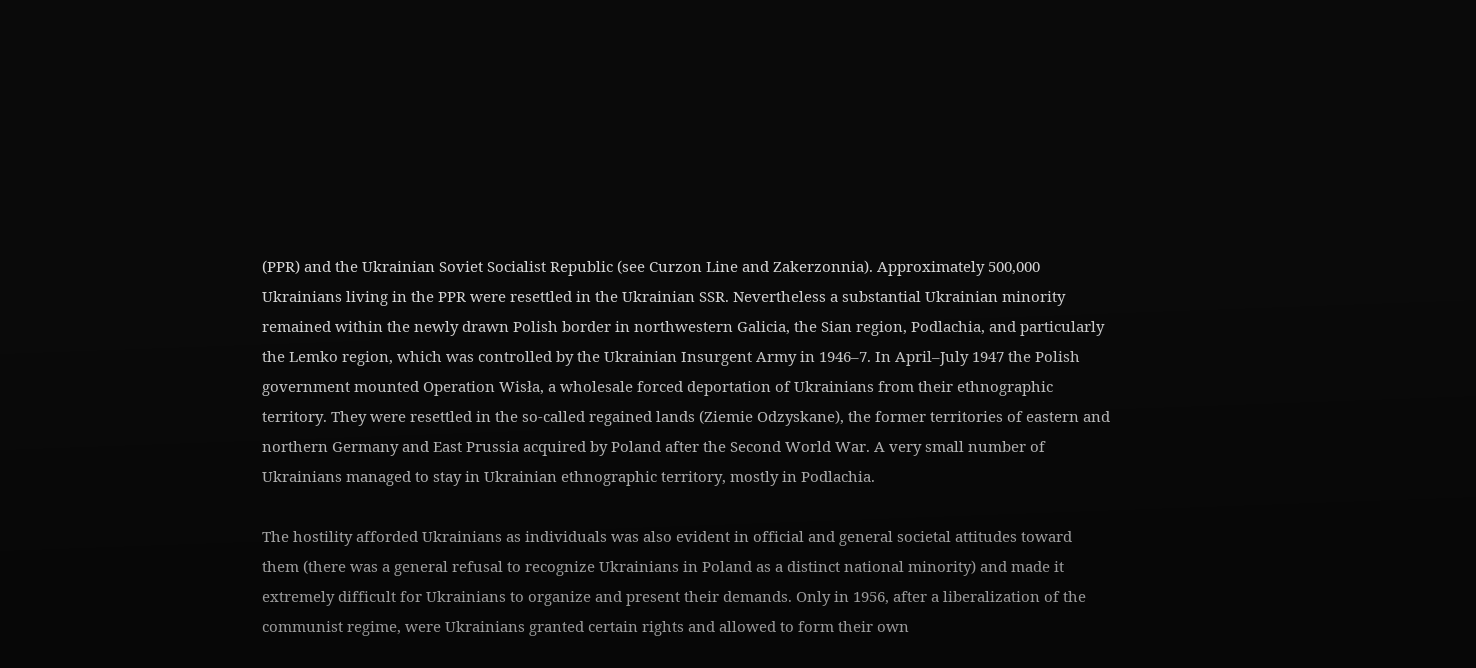(PPR) and the Ukrainian Soviet Socialist Republic (see Curzon Line and Zakerzonnia). Approximately 500,000 Ukrainians living in the PPR were resettled in the Ukrainian SSR. Nevertheless a substantial Ukrainian minority remained within the newly drawn Polish border in northwestern Galicia, the Sian region, Podlachia, and particularly the Lemko region, which was controlled by the Ukrainian Insurgent Army in 1946–7. In April–July 1947 the Polish government mounted Operation Wisła, a wholesale forced deportation of Ukrainians from their ethnographic territory. They were resettled in the so-called regained lands (Ziemie Odzyskane), the former territories of eastern and northern Germany and East Prussia acquired by Poland after the Second World War. A very small number of Ukrainians managed to stay in Ukrainian ethnographic territory, mostly in Podlachia.

The hostility afforded Ukrainians as individuals was also evident in official and general societal attitudes toward them (there was a general refusal to recognize Ukrainians in Poland as a distinct national minority) and made it extremely difficult for Ukrainians to organize and present their demands. Only in 1956, after a liberalization of the communist regime, were Ukrainians granted certain rights and allowed to form their own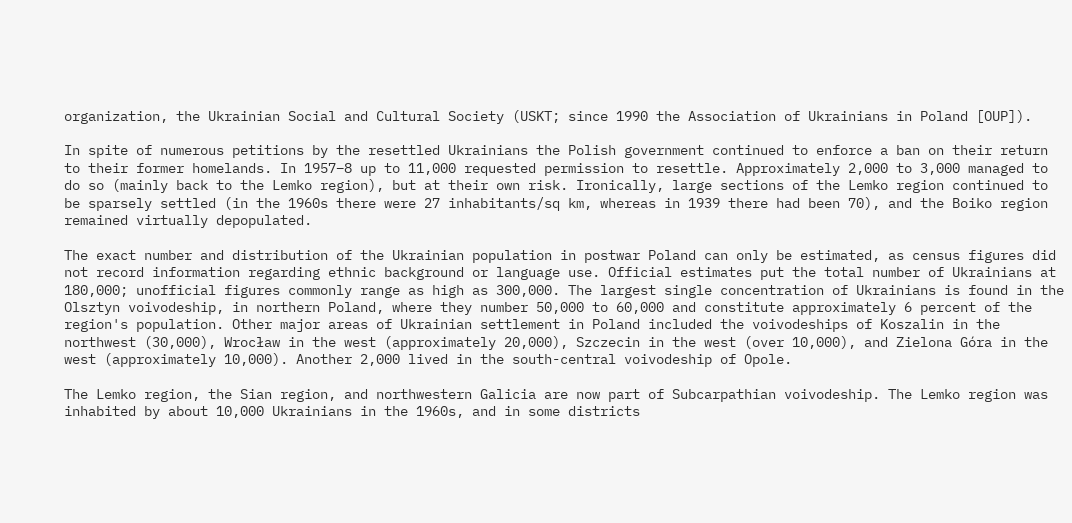organization, the Ukrainian Social and Cultural Society (USKT; since 1990 the Association of Ukrainians in Poland [OUP]).

In spite of numerous petitions by the resettled Ukrainians the Polish government continued to enforce a ban on their return to their former homelands. In 1957–8 up to 11,000 requested permission to resettle. Approximately 2,000 to 3,000 managed to do so (mainly back to the Lemko region), but at their own risk. Ironically, large sections of the Lemko region continued to be sparsely settled (in the 1960s there were 27 inhabitants/sq km, whereas in 1939 there had been 70), and the Boiko region remained virtually depopulated.

The exact number and distribution of the Ukrainian population in postwar Poland can only be estimated, as census figures did not record information regarding ethnic background or language use. Official estimates put the total number of Ukrainians at 180,000; unofficial figures commonly range as high as 300,000. The largest single concentration of Ukrainians is found in the Olsztyn voivodeship, in northern Poland, where they number 50,000 to 60,000 and constitute approximately 6 percent of the region's population. Other major areas of Ukrainian settlement in Poland included the voivodeships of Koszalin in the northwest (30,000), Wrocław in the west (approximately 20,000), Szczecin in the west (over 10,000), and Zielona Góra in the west (approximately 10,000). Another 2,000 lived in the south-central voivodeship of Opole.

The Lemko region, the Sian region, and northwestern Galicia are now part of Subcarpathian voivodeship. The Lemko region was inhabited by about 10,000 Ukrainians in the 1960s, and in some districts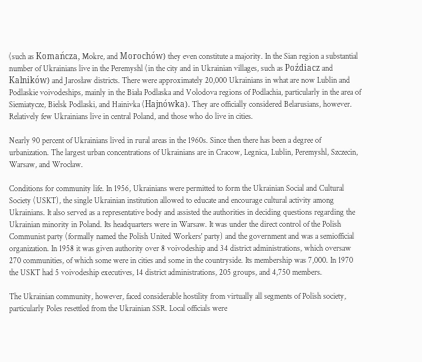(such as Komańcza, Mokre, and Morochów) they even constitute a majority. In the Sian region a substantial number of Ukrainians live in the Peremyshl (in the city and in Ukrainian villages, such as Poźdiacz and Kalników) and Jarosław districts. There were approximately 20,000 Ukrainians in what are now Lublin and Podlaskie voivodeships, mainly in the Biała Podlaska and Volodova regions of Podlachia, particularly in the area of Siemiatycze, Bielsk Podlaski, and Hainivka (Hajnówka). They are officially considered Belarusians, however. Relatively few Ukrainians live in central Poland, and those who do live in cities.

Nearly 90 percent of Ukrainians lived in rural areas in the 1960s. Since then there has been a degree of urbanization. The largest urban concentrations of Ukrainians are in Cracow, Legnica, Lublin, Peremyshl, Szczecin, Warsaw, and Wrocław.

Conditions for community life. In 1956, Ukrainians were permitted to form the Ukrainian Social and Cultural Society (USKT), the single Ukrainian institution allowed to educate and encourage cultural activity among Ukrainians. It also served as a representative body and assisted the authorities in deciding questions regarding the Ukrainian minority in Poland. Its headquarters were in Warsaw. It was under the direct control of the Polish Communist party (formally named the Polish United Workers' party) and the government and was a semiofficial organization. In 1958 it was given authority over 8 voivodeship and 34 district administrations, which oversaw 270 communities, of which some were in cities and some in the countryside. Its membership was 7,000. In 1970 the USKT had 5 voivodeship executives, 14 district administrations, 205 groups, and 4,750 members.

The Ukrainian community, however, faced considerable hostility from virtually all segments of Polish society, particularly Poles resettled from the Ukrainian SSR. Local officials were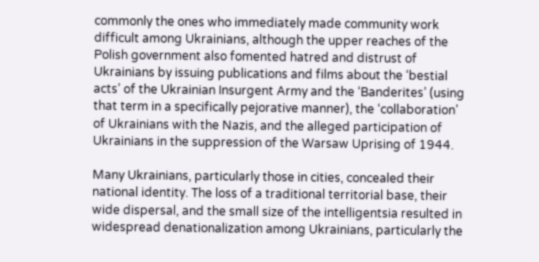commonly the ones who immediately made community work difficult among Ukrainians, although the upper reaches of the Polish government also fomented hatred and distrust of Ukrainians by issuing publications and films about the ‘bestial acts’ of the Ukrainian Insurgent Army and the ‘Banderites’ (using that term in a specifically pejorative manner), the ‘collaboration’ of Ukrainians with the Nazis, and the alleged participation of Ukrainians in the suppression of the Warsaw Uprising of 1944.

Many Ukrainians, particularly those in cities, concealed their national identity. The loss of a traditional territorial base, their wide dispersal, and the small size of the intelligentsia resulted in widespread denationalization among Ukrainians, particularly the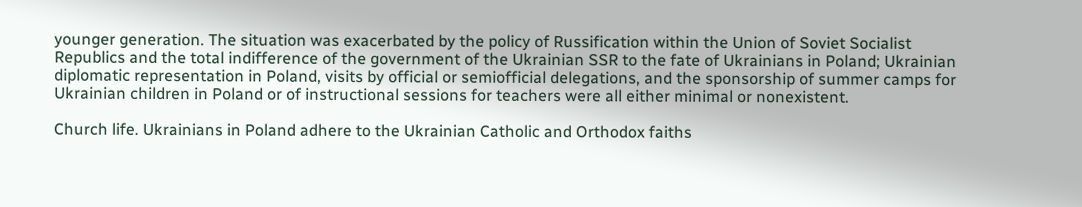younger generation. The situation was exacerbated by the policy of Russification within the Union of Soviet Socialist Republics and the total indifference of the government of the Ukrainian SSR to the fate of Ukrainians in Poland; Ukrainian diplomatic representation in Poland, visits by official or semiofficial delegations, and the sponsorship of summer camps for Ukrainian children in Poland or of instructional sessions for teachers were all either minimal or nonexistent.

Church life. Ukrainians in Poland adhere to the Ukrainian Catholic and Orthodox faiths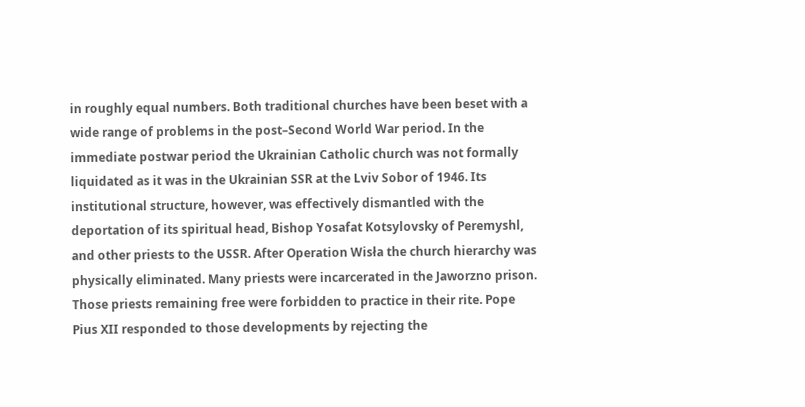in roughly equal numbers. Both traditional churches have been beset with a wide range of problems in the post–Second World War period. In the immediate postwar period the Ukrainian Catholic church was not formally liquidated as it was in the Ukrainian SSR at the Lviv Sobor of 1946. Its institutional structure, however, was effectively dismantled with the deportation of its spiritual head, Bishop Yosafat Kotsylovsky of Peremyshl, and other priests to the USSR. After Operation Wisła the church hierarchy was physically eliminated. Many priests were incarcerated in the Jaworzno prison. Those priests remaining free were forbidden to practice in their rite. Pope Pius XII responded to those developments by rejecting the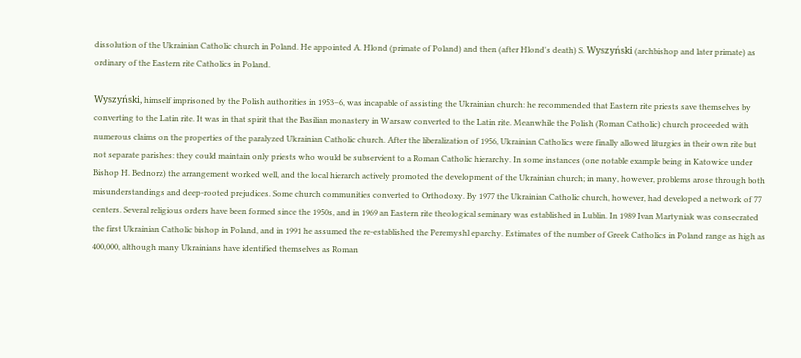dissolution of the Ukrainian Catholic church in Poland. He appointed A. Hlond (primate of Poland) and then (after Hlond's death) S. Wyszyński (archbishop and later primate) as ordinary of the Eastern rite Catholics in Poland.

Wyszyński, himself imprisoned by the Polish authorities in 1953–6, was incapable of assisting the Ukrainian church: he recommended that Eastern rite priests save themselves by converting to the Latin rite. It was in that spirit that the Basilian monastery in Warsaw converted to the Latin rite. Meanwhile the Polish (Roman Catholic) church proceeded with numerous claims on the properties of the paralyzed Ukrainian Catholic church. After the liberalization of 1956, Ukrainian Catholics were finally allowed liturgies in their own rite but not separate parishes: they could maintain only priests who would be subservient to a Roman Catholic hierarchy. In some instances (one notable example being in Katowice under Bishop H. Bednorz) the arrangement worked well, and the local hierarch actively promoted the development of the Ukrainian church; in many, however, problems arose through both misunderstandings and deep-rooted prejudices. Some church communities converted to Orthodoxy. By 1977 the Ukrainian Catholic church, however, had developed a network of 77 centers. Several religious orders have been formed since the 1950s, and in 1969 an Eastern rite theological seminary was established in Lublin. In 1989 Ivan Martyniak was consecrated the first Ukrainian Catholic bishop in Poland, and in 1991 he assumed the re-established the Peremyshl eparchy. Estimates of the number of Greek Catholics in Poland range as high as 400,000, although many Ukrainians have identified themselves as Roman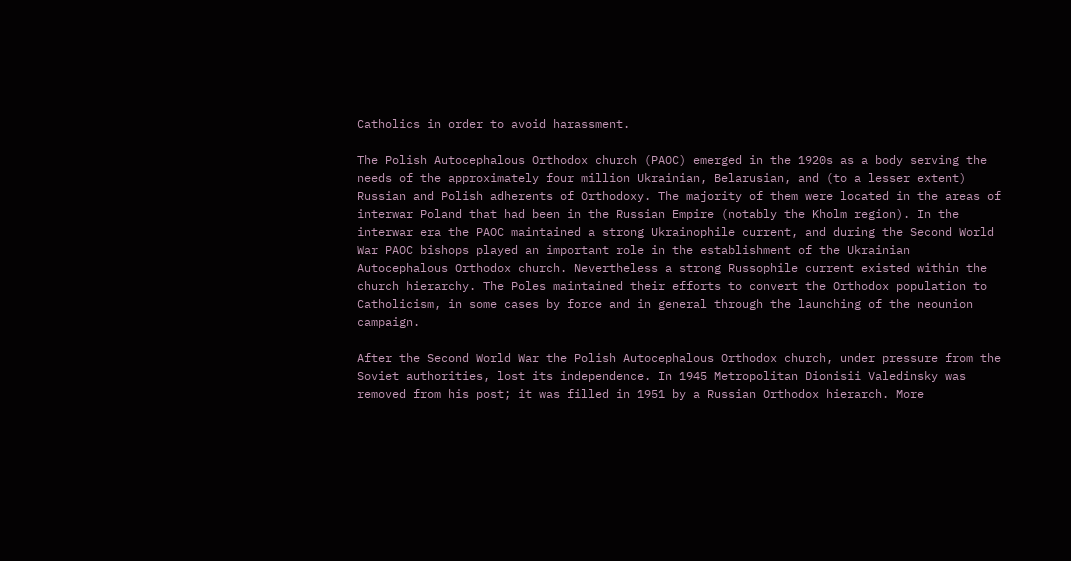Catholics in order to avoid harassment.

The Polish Autocephalous Orthodox church (PAOC) emerged in the 1920s as a body serving the needs of the approximately four million Ukrainian, Belarusian, and (to a lesser extent) Russian and Polish adherents of Orthodoxy. The majority of them were located in the areas of interwar Poland that had been in the Russian Empire (notably the Kholm region). In the interwar era the PAOC maintained a strong Ukrainophile current, and during the Second World War PAOC bishops played an important role in the establishment of the Ukrainian Autocephalous Orthodox church. Nevertheless a strong Russophile current existed within the church hierarchy. The Poles maintained their efforts to convert the Orthodox population to Catholicism, in some cases by force and in general through the launching of the neounion campaign.

After the Second World War the Polish Autocephalous Orthodox church, under pressure from the Soviet authorities, lost its independence. In 1945 Metropolitan Dionisii Valedinsky was removed from his post; it was filled in 1951 by a Russian Orthodox hierarch. More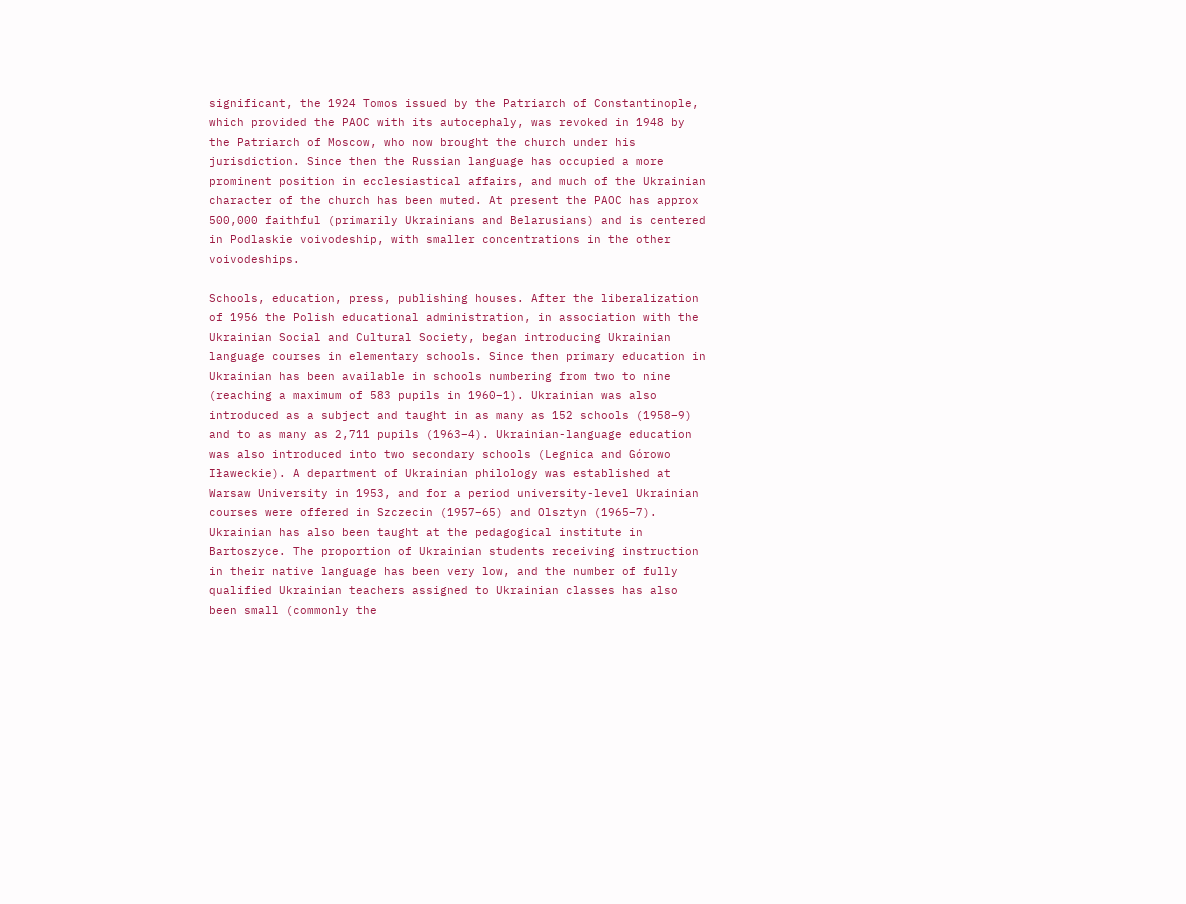significant, the 1924 Tomos issued by the Patriarch of Constantinople, which provided the PAOC with its autocephaly, was revoked in 1948 by the Patriarch of Moscow, who now brought the church under his jurisdiction. Since then the Russian language has occupied a more prominent position in ecclesiastical affairs, and much of the Ukrainian character of the church has been muted. At present the PAOC has approx 500,000 faithful (primarily Ukrainians and Belarusians) and is centered in Podlaskie voivodeship, with smaller concentrations in the other voivodeships.

Schools, education, press, publishing houses. After the liberalization of 1956 the Polish educational administration, in association with the Ukrainian Social and Cultural Society, began introducing Ukrainian language courses in elementary schools. Since then primary education in Ukrainian has been available in schools numbering from two to nine (reaching a maximum of 583 pupils in 1960–1). Ukrainian was also introduced as a subject and taught in as many as 152 schools (1958–9) and to as many as 2,711 pupils (1963–4). Ukrainian-language education was also introduced into two secondary schools (Legnica and Górowo Iławeckie). A department of Ukrainian philology was established at Warsaw University in 1953, and for a period university-level Ukrainian courses were offered in Szczecin (1957–65) and Olsztyn (1965–7). Ukrainian has also been taught at the pedagogical institute in Bartoszyce. The proportion of Ukrainian students receiving instruction in their native language has been very low, and the number of fully qualified Ukrainian teachers assigned to Ukrainian classes has also been small (commonly the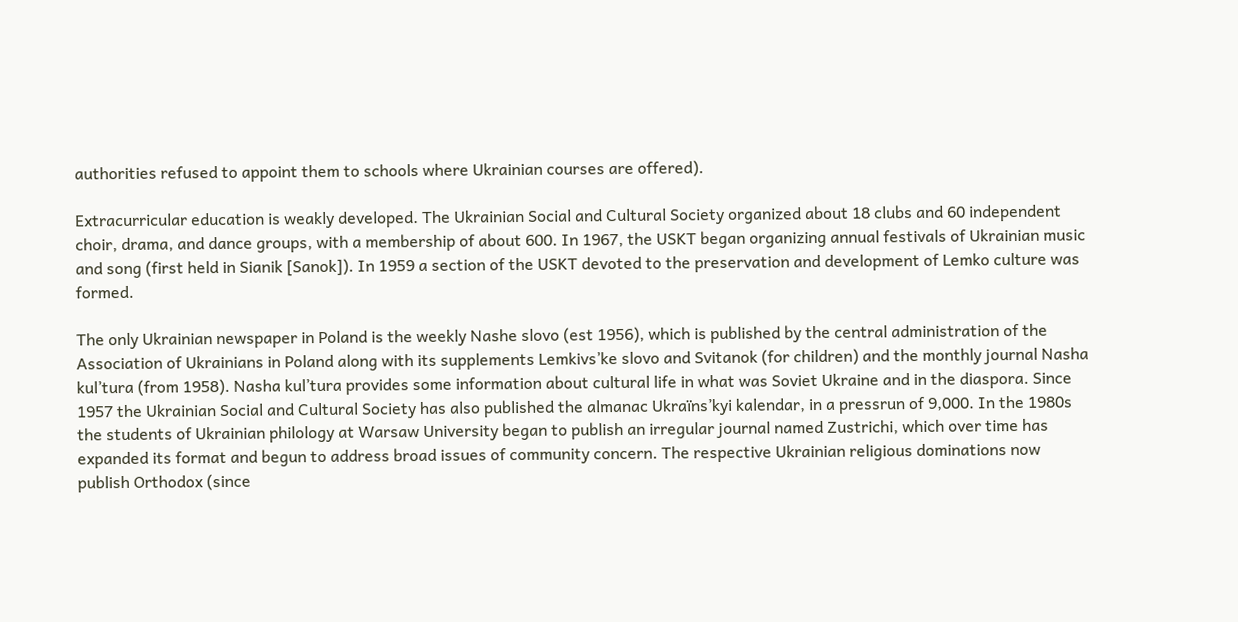authorities refused to appoint them to schools where Ukrainian courses are offered).

Extracurricular education is weakly developed. The Ukrainian Social and Cultural Society organized about 18 clubs and 60 independent choir, drama, and dance groups, with a membership of about 600. In 1967, the USKT began organizing annual festivals of Ukrainian music and song (first held in Sianik [Sanok]). In 1959 a section of the USKT devoted to the preservation and development of Lemko culture was formed.

The only Ukrainian newspaper in Poland is the weekly Nashe slovo (est 1956), which is published by the central administration of the Association of Ukrainians in Poland along with its supplements Lemkivs’ke slovo and Svitanok (for children) and the monthly journal Nasha kul’tura (from 1958). Nasha kul’tura provides some information about cultural life in what was Soviet Ukraine and in the diaspora. Since 1957 the Ukrainian Social and Cultural Society has also published the almanac Ukraïns’kyi kalendar, in a pressrun of 9,000. In the 1980s the students of Ukrainian philology at Warsaw University began to publish an irregular journal named Zustrichi, which over time has expanded its format and begun to address broad issues of community concern. The respective Ukrainian religious dominations now publish Orthodox (since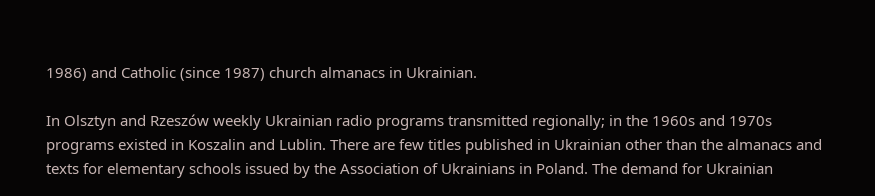1986) and Catholic (since 1987) church almanacs in Ukrainian.

In Olsztyn and Rzeszów weekly Ukrainian radio programs transmitted regionally; in the 1960s and 1970s programs existed in Koszalin and Lublin. There are few titles published in Ukrainian other than the almanacs and texts for elementary schools issued by the Association of Ukrainians in Poland. The demand for Ukrainian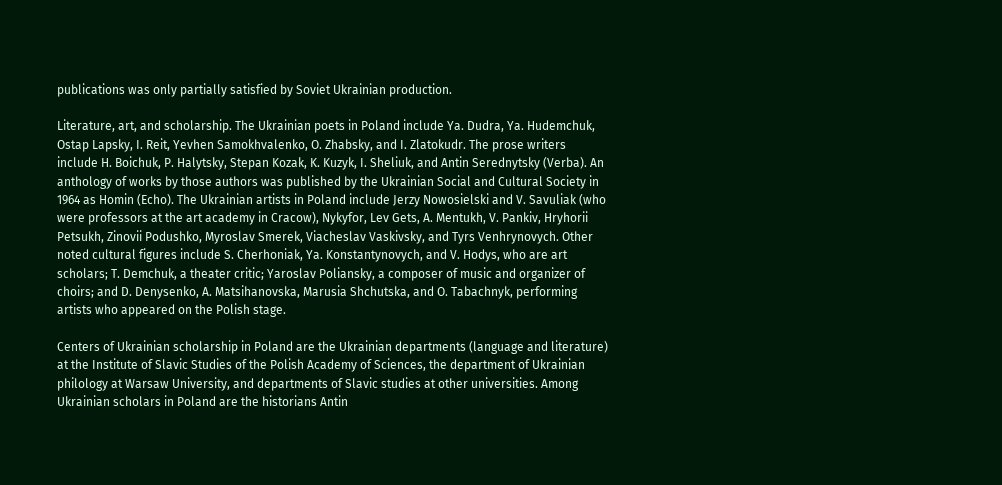publications was only partially satisfied by Soviet Ukrainian production.

Literature, art, and scholarship. The Ukrainian poets in Poland include Ya. Dudra, Ya. Hudemchuk, Ostap Lapsky, I. Reit, Yevhen Samokhvalenko, O. Zhabsky, and I. Zlatokudr. The prose writers include H. Boichuk, P. Halytsky, Stepan Kozak, K. Kuzyk, I. Sheliuk, and Antin Serednytsky (Verba). An anthology of works by those authors was published by the Ukrainian Social and Cultural Society in 1964 as Homin (Echo). The Ukrainian artists in Poland include Jerzy Nowosielski and V. Savuliak (who were professors at the art academy in Cracow), Nykyfor, Lev Gets, A. Mentukh, V. Pankiv, Hryhorii Petsukh, Zinovii Podushko, Myroslav Smerek, Viacheslav Vaskivsky, and Tyrs Venhrynovych. Other noted cultural figures include S. Cherhoniak, Ya. Konstantynovych, and V. Hodys, who are art scholars; T. Demchuk, a theater critic; Yaroslav Poliansky, a composer of music and organizer of choirs; and D. Denysenko, A. Matsihanovska, Marusia Shchutska, and O. Tabachnyk, performing artists who appeared on the Polish stage.

Centers of Ukrainian scholarship in Poland are the Ukrainian departments (language and literature) at the Institute of Slavic Studies of the Polish Academy of Sciences, the department of Ukrainian philology at Warsaw University, and departments of Slavic studies at other universities. Among Ukrainian scholars in Poland are the historians Antin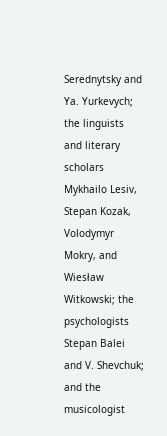Serednytsky and Ya. Yurkevych; the linguists and literary scholars Mykhailo Lesiv, Stepan Kozak, Volodymyr Mokry, and Wiesław Witkowski; the psychologists Stepan Balei and V. Shevchuk; and the musicologist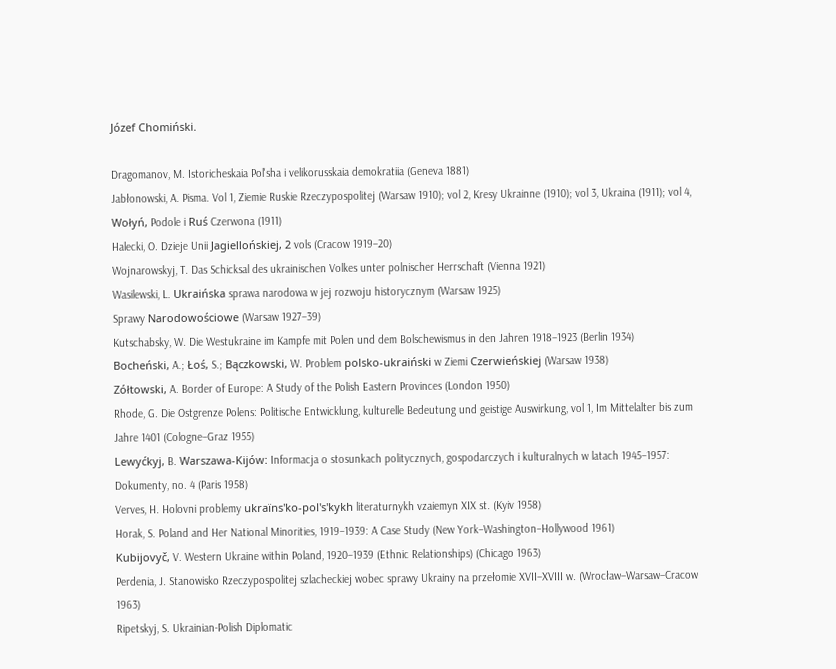Józef Chomiński.

Dragomanov, M. Istoricheskaia Pol'sha i velikorusskaia demokratiia (Geneva 1881)
Jabłonowski, A. Pisma. Vol 1, Ziemie Ruskie Rzeczypospolitej (Warsaw 1910); vol 2, Kresy Ukrainne (1910); vol 3, Ukraina (1911); vol 4, Wołyń, Podole i Ruś Czerwona (1911)
Halecki, O. Dzieje Unii Jagiellońskiej, 2 vols (Cracow 1919–20)
Wojnarowskyj, T. Das Schicksal des ukrainischen Volkes unter polnischer Herrschaft (Vienna 1921)
Wasilewski, L. Ukraińska sprawa narodowa w jej rozwoju historycznym (Warsaw 1925)
Sprawy Narodowościowe (Warsaw 1927–39)
Kutschabsky, W. Die Westukraine im Kampfe mit Polen und dem Bolschewismus in den Jahren 1918–1923 (Berlin 1934)
Bocheński, A.; Łoś, S.; Bączkowski, W. Problem polsko-ukraiński w Ziemi Czerwieńskiej (Warsaw 1938)
Zółtowski, A. Border of Europe: A Study of the Polish Eastern Provinces (London 1950)
Rhode, G. Die Ostgrenze Polens: Politische Entwicklung, kulturelle Bedeutung und geistige Auswirkung, vol 1, Im Mittelalter bis zum Jahre 1401 (Cologne–Graz 1955)
Lewyćkyj, B. Warszawa-Kijów: Informacja o stosunkach politycznych, gospodarczych i kulturalnych w latach 1945–1957: Dokumenty, no. 4 (Paris 1958)
Verves, H. Holovni problemy ukraïns'ko-pol's'kykh literaturnykh vzaiemyn XIX st. (Kyiv 1958)
Horak, S. Poland and Her National Minorities, 1919–1939: A Case Study (New York–Washington–Hollywood 1961)
Kubijovyč, V. Western Ukraine within Poland, 1920–1939 (Ethnic Relationships) (Chicago 1963)
Perdenia, J. Stanowisko Rzeczypospolitej szlacheckiej wobec sprawy Ukrainy na przełomie XVII–XVIII w. (Wrocław–Warsaw–Cracow 1963)
Ripetskyj, S. Ukrainian-Polish Diplomatic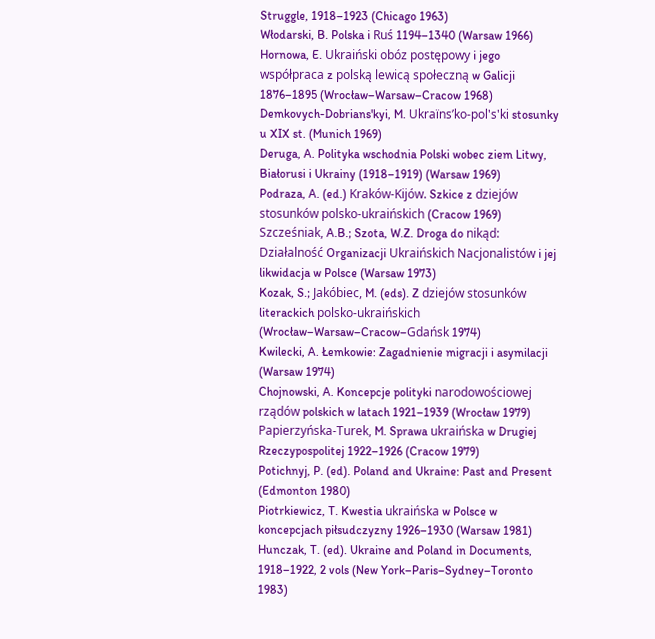Struggle, 1918–1923 (Chicago 1963)
Włodarski, B. Polska i Ruś 1194–1340 (Warsaw 1966)
Hornowa, E. Ukraiński obóz postępowy i jego współpraca z polską lewicą społeczną w Galicji 1876–1895 (Wrocław–Warsaw–Cracow 1968)
Demkovych-Dobrians'kyi, M. Ukraïns’ko-pol's'ki stosunky u XIX st. (Munich 1969)
Deruga, A. Polityka wschodnia Polski wobec ziem Litwy, Białorusi i Ukrainy (1918–1919) (Warsaw 1969)
Podraza, A. (ed.) Kraków-Kijów. Szkice z dziejów stosunków polsko-ukraińskich (Cracow 1969)
Szcześniak, A.B.; Szota, W.Z. Droga do nikąd: Działalność Organizacji Ukraińskich Nacjonalistów i jej likwidacja w Polsce (Warsaw 1973)
Kozak, S.; Jakóbiec, M. (eds). Z dziejów stosunków literackich polsko-ukraińskich (Wrocław–Warsaw–Cracow–Gdańsk 1974)
Kwilecki, A. Łemkowie: Zagadnienie migracji i asymilacji (Warsaw 1974)
Chojnowski, A. Koncepcje polityki narodowościowej rządów polskich w latach 1921–1939 (Wrocław 1979)
Papierzyńska-Turek, M. Sprawa ukraińska w Drugiej Rzeczypospolitej 1922–1926 (Cracow 1979)
Potichnyj, P. (ed). Poland and Ukraine: Past and Present (Edmonton 1980)
Piotrkiewicz, T. Kwestia ukraińska w Polsce w koncepcjach piłsudczyzny 1926–1930 (Warsaw 1981)
Hunczak, T. (ed). Ukraine and Poland in Documents, 1918–1922, 2 vols (New York–Paris–Sydney–Toronto 1983)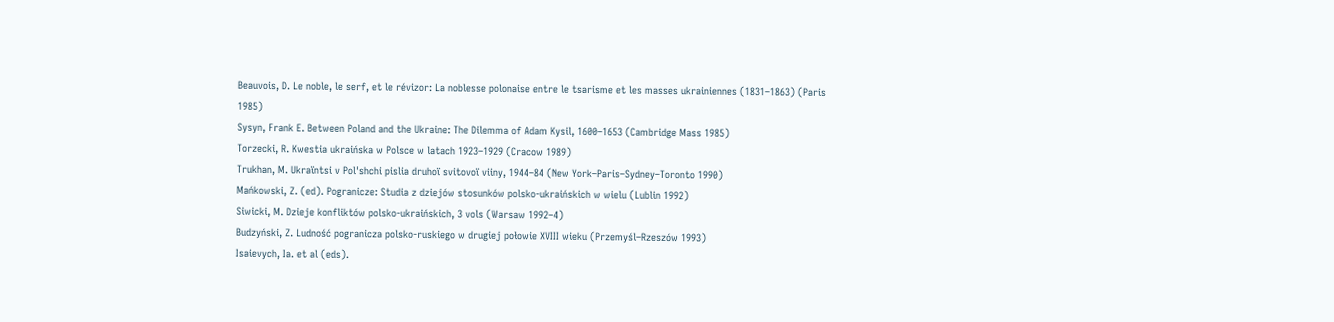Beauvois, D. Le noble, le serf, et le révizor: La noblesse polonaise entre le tsarisme et les masses ukrainiennes (1831–1863) (Paris 1985)
Sysyn, Frank E. Between Poland and the Ukraine: The Dilemma of Adam Kysil, 1600–1653 (Cambridge Mass 1985)
Torzecki, R. Kwestia ukraińska w Polsce w latach 1923–1929 (Cracow 1989)
Trukhan, M. Ukraïntsi v Pol'shchi pislia druhoï svitovoï viiny, 1944–84 (New York–Paris–Sydney–Toronto 1990)
Mańkowski, Z. (ed). Pogranicze: Studia z dziejów stosunków polsko-ukraińskich w wielu (Lublin 1992)
Siwicki, M. Dzieje konfliktów polsko-ukraińskich, 3 vols (Warsaw 1992–4)
Budzyński, Z. Ludność pogranicza polsko-ruskiego w drugiej połowie XVIII wieku (Przemyśl–Rzeszów 1993)
Isaievych, Ia. et al (eds).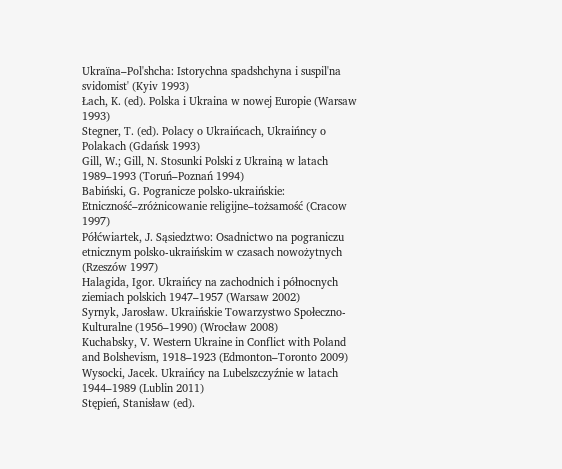Ukraïna–Pol'shcha: Istorychna spadshchyna i suspil'na svidomist' (Kyiv 1993)
Łach, K. (ed). Polska i Ukraina w nowej Europie (Warsaw 1993)
Stegner, T. (ed). Polacy o Ukraińcach, Ukraińncy o Polakach (Gdańsk 1993)
Gill, W.; Gill, N. Stosunki Polski z Ukrainą w latach 1989–1993 (Toruń–Poznań 1994)
Babiński, G. Pogranicze polsko-ukraińskie: Etniczność–zróżnicowanie religijne–tożsamość (Cracow 1997)
Półćwiartek, J. Sąsiedztwo: Osadnictwo na pograniczu etnicznym polsko-ukraińskim w czasach nowożytnych (Rzeszów 1997)
Halagida, Igor. Ukraińcy na zachodnich i północnych ziemiach polskich 1947–1957 (Warsaw 2002)
Syrnyk, Jarosław. Ukraińskie Towarzystwo Społeczno-Kulturalne (1956–1990) (Wrocław 2008)
Kuchabsky, V. Western Ukraine in Conflict with Poland and Bolshevism, 1918–1923 (Edmonton–Toronto 2009)
Wysocki, Jacek. Ukraińcy na Lubelszczyźnie w latach 1944–1989 (Lublin 2011)
Stępień, Stanisław (ed).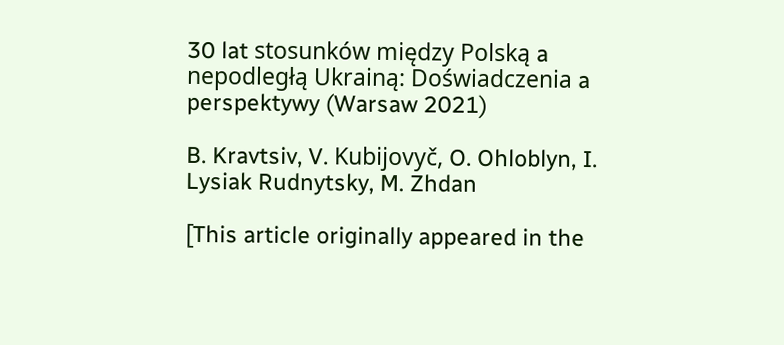30 lat stosunków między Polską a nepodległą Ukrainą: Doświadczenia a perspektywy (Warsaw 2021)

B. Kravtsiv, V. Kubijovyč, O. Ohloblyn, I. Lysiak Rudnytsky, M. Zhdan

[This article originally appeared in the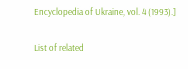Encyclopedia of Ukraine, vol. 4 (1993).]

List of related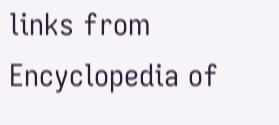links from Encyclopedia of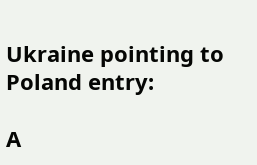Ukraine pointing to Poland entry:

A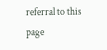referral to this page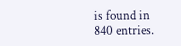is found in 840 entries.